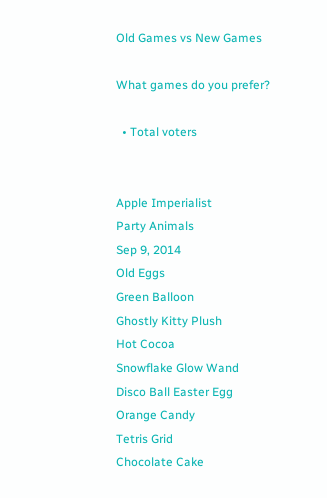Old Games vs New Games

What games do you prefer?

  • Total voters


Apple Imperialist
Party Animals
Sep 9, 2014
Old Eggs
Green Balloon
Ghostly Kitty Plush
Hot Cocoa
Snowflake Glow Wand
Disco Ball Easter Egg
Orange Candy
Tetris Grid
Chocolate Cake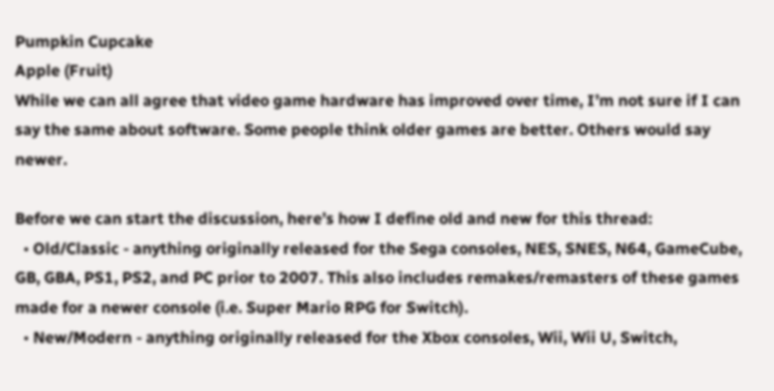Pumpkin Cupcake
Apple (Fruit)
While we can all agree that video game hardware has improved over time, I’m not sure if I can say the same about software. Some people think older games are better. Others would say newer.

Before we can start the discussion, here’s how I define old and new for this thread:
  • Old/Classic - anything originally released for the Sega consoles, NES, SNES, N64, GameCube, GB, GBA, PS1, PS2, and PC prior to 2007. This also includes remakes/remasters of these games made for a newer console (i.e. Super Mario RPG for Switch).
  • New/Modern - anything originally released for the Xbox consoles, Wii, Wii U, Switch,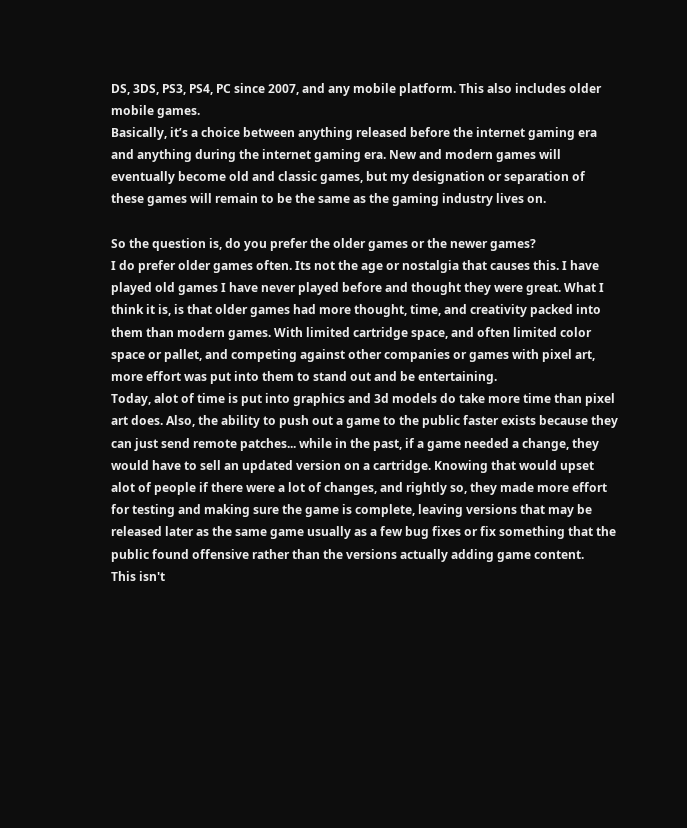DS, 3DS, PS3, PS4, PC since 2007, and any mobile platform. This also includes older mobile games.
Basically, it’s a choice between anything released before the internet gaming era and anything during the internet gaming era. New and modern games will eventually become old and classic games, but my designation or separation of these games will remain to be the same as the gaming industry lives on.

So the question is, do you prefer the older games or the newer games?
I do prefer older games often. Its not the age or nostalgia that causes this. I have played old games I have never played before and thought they were great. What I think it is, is that older games had more thought, time, and creativity packed into them than modern games. With limited cartridge space, and often limited color space or pallet, and competing against other companies or games with pixel art, more effort was put into them to stand out and be entertaining.
Today, alot of time is put into graphics and 3d models do take more time than pixel art does. Also, the ability to push out a game to the public faster exists because they can just send remote patches... while in the past, if a game needed a change, they would have to sell an updated version on a cartridge. Knowing that would upset alot of people if there were a lot of changes, and rightly so, they made more effort for testing and making sure the game is complete, leaving versions that may be released later as the same game usually as a few bug fixes or fix something that the public found offensive rather than the versions actually adding game content.
This isn't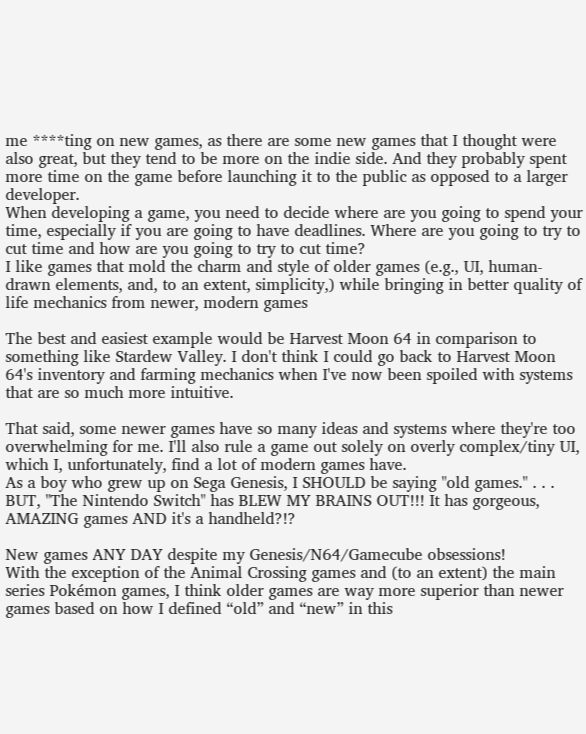me ****ting on new games, as there are some new games that I thought were also great, but they tend to be more on the indie side. And they probably spent more time on the game before launching it to the public as opposed to a larger developer.
When developing a game, you need to decide where are you going to spend your time, especially if you are going to have deadlines. Where are you going to try to cut time and how are you going to try to cut time?
I like games that mold the charm and style of older games (e.g., UI, human-drawn elements, and, to an extent, simplicity,) while bringing in better quality of life mechanics from newer, modern games

The best and easiest example would be Harvest Moon 64 in comparison to something like Stardew Valley. I don't think I could go back to Harvest Moon 64's inventory and farming mechanics when I've now been spoiled with systems that are so much more intuitive.

That said, some newer games have so many ideas and systems where they're too overwhelming for me. I'll also rule a game out solely on overly complex/tiny UI, which I, unfortunately, find a lot of modern games have.
As a boy who grew up on Sega Genesis, I SHOULD be saying "old games." . . . BUT, "The Nintendo Switch" has BLEW MY BRAINS OUT!!! It has gorgeous, AMAZING games AND it's a handheld?!?

New games ANY DAY despite my Genesis/N64/Gamecube obsessions!
With the exception of the Animal Crossing games and (to an extent) the main series Pokémon games, I think older games are way more superior than newer games based on how I defined “old” and “new” in this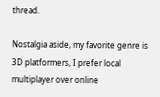thread.

Nostalgia aside, my favorite genre is 3D platformers, I prefer local multiplayer over online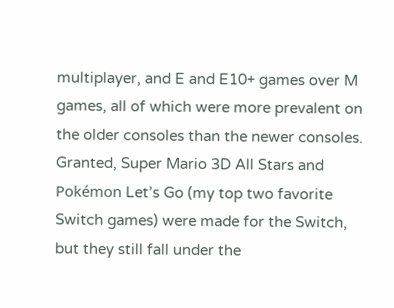multiplayer, and E and E10+ games over M games, all of which were more prevalent on the older consoles than the newer consoles. Granted, Super Mario 3D All Stars and Pokémon Let’s Go (my top two favorite Switch games) were made for the Switch, but they still fall under the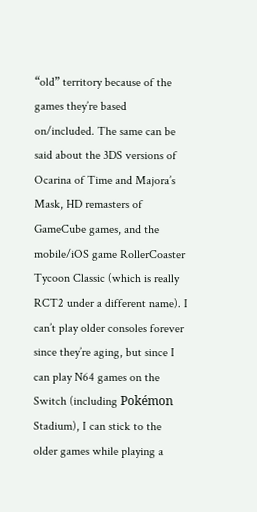“old” territory because of the games they’re based on/included. The same can be said about the 3DS versions of Ocarina of Time and Majora’s Mask, HD remasters of GameCube games, and the mobile/iOS game RollerCoaster Tycoon Classic (which is really RCT2 under a different name). I can’t play older consoles forever since they’re aging, but since I can play N64 games on the Switch (including Pokémon Stadium), I can stick to the older games while playing a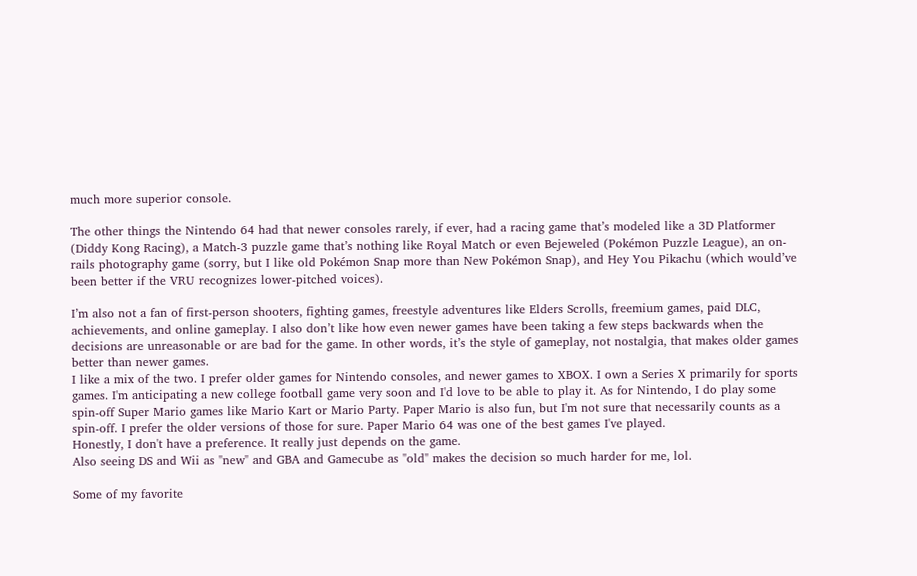much more superior console.

The other things the Nintendo 64 had that newer consoles rarely, if ever, had a racing game that’s modeled like a 3D Platformer (Diddy Kong Racing), a Match-3 puzzle game that’s nothing like Royal Match or even Bejeweled (Pokémon Puzzle League), an on-rails photography game (sorry, but I like old Pokémon Snap more than New Pokémon Snap), and Hey You Pikachu (which would’ve been better if the VRU recognizes lower-pitched voices).

I’m also not a fan of first-person shooters, fighting games, freestyle adventures like Elders Scrolls, freemium games, paid DLC, achievements, and online gameplay. I also don’t like how even newer games have been taking a few steps backwards when the decisions are unreasonable or are bad for the game. In other words, it’s the style of gameplay, not nostalgia, that makes older games better than newer games.
I like a mix of the two. I prefer older games for Nintendo consoles, and newer games to XBOX. I own a Series X primarily for sports games. I'm anticipating a new college football game very soon and I'd love to be able to play it. As for Nintendo, I do play some spin-off Super Mario games like Mario Kart or Mario Party. Paper Mario is also fun, but I'm not sure that necessarily counts as a spin-off. I prefer the older versions of those for sure. Paper Mario 64 was one of the best games I've played.
Honestly, I don't have a preference. It really just depends on the game.
Also seeing DS and Wii as "new" and GBA and Gamecube as "old" makes the decision so much harder for me, lol.

Some of my favorite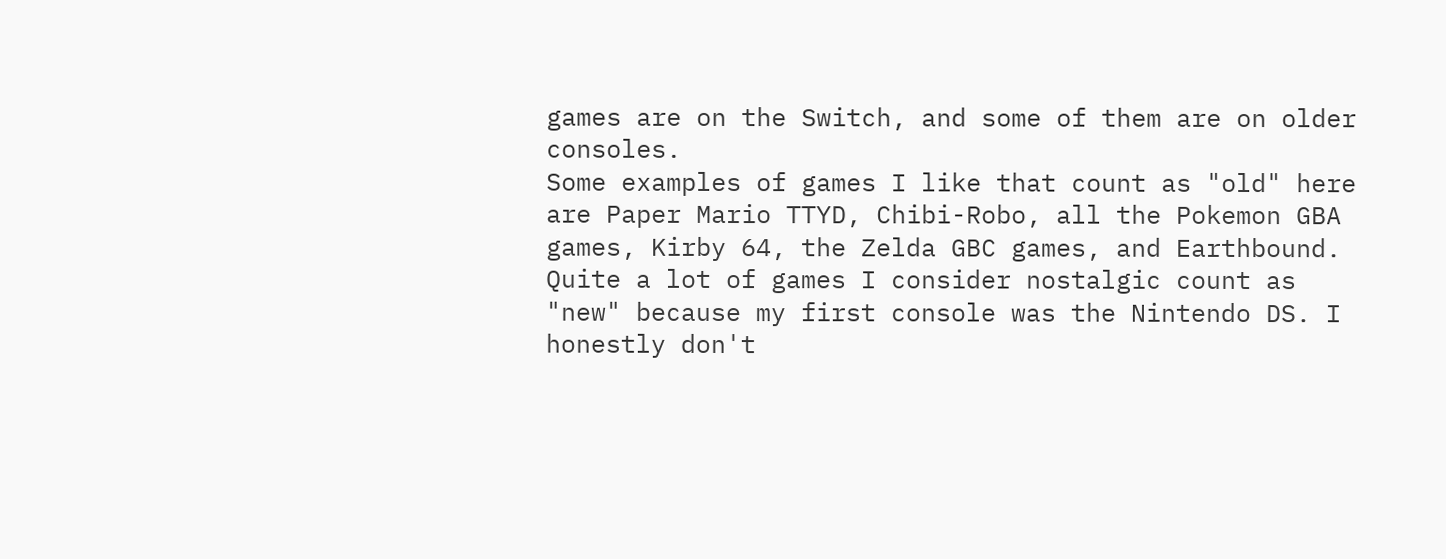games are on the Switch, and some of them are on older consoles.
Some examples of games I like that count as "old" here are Paper Mario TTYD, Chibi-Robo, all the Pokemon GBA games, Kirby 64, the Zelda GBC games, and Earthbound.
Quite a lot of games I consider nostalgic count as "new" because my first console was the Nintendo DS. I honestly don't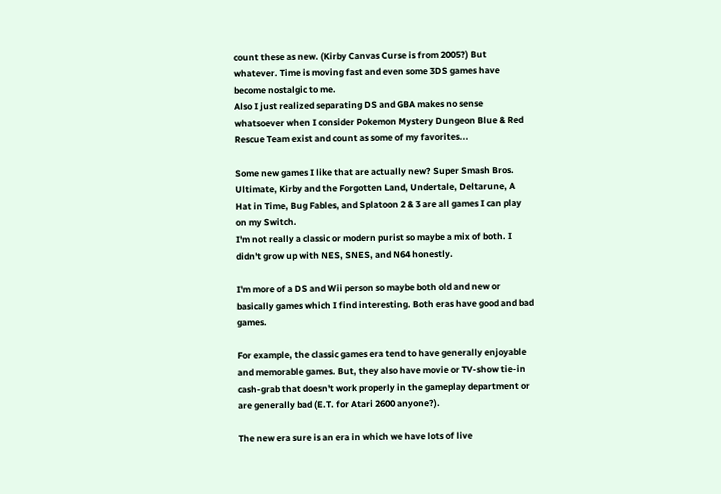count these as new. (Kirby Canvas Curse is from 2005?) But whatever. Time is moving fast and even some 3DS games have become nostalgic to me.
Also I just realized separating DS and GBA makes no sense whatsoever when I consider Pokemon Mystery Dungeon Blue & Red Rescue Team exist and count as some of my favorites...

Some new games I like that are actually new? Super Smash Bros. Ultimate, Kirby and the Forgotten Land, Undertale, Deltarune, A Hat in Time, Bug Fables, and Splatoon 2 & 3 are all games I can play on my Switch.
I'm not really a classic or modern purist so maybe a mix of both. I didn't grow up with NES, SNES, and N64 honestly.

I'm more of a DS and Wii person so maybe both old and new or basically games which I find interesting. Both eras have good and bad games.

For example, the classic games era tend to have generally enjoyable and memorable games. But, they also have movie or TV-show tie-in cash-grab that doesn't work properly in the gameplay department or are generally bad (E.T. for Atari 2600 anyone?).

The new era sure is an era in which we have lots of live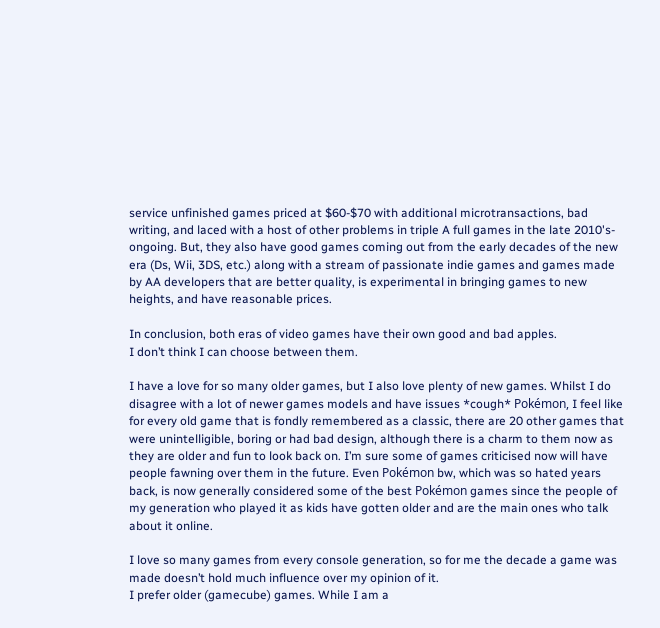service unfinished games priced at $60-$70 with additional microtransactions, bad writing, and laced with a host of other problems in triple A full games in the late 2010's-ongoing. But, they also have good games coming out from the early decades of the new era (Ds, Wii, 3DS, etc.) along with a stream of passionate indie games and games made by AA developers that are better quality, is experimental in bringing games to new heights, and have reasonable prices.

In conclusion, both eras of video games have their own good and bad apples.
I don’t think I can choose between them.

I have a love for so many older games, but I also love plenty of new games. Whilst I do disagree with a lot of newer games models and have issues *cough* Pokémon, I feel like for every old game that is fondly remembered as a classic, there are 20 other games that were unintelligible, boring or had bad design, although there is a charm to them now as they are older and fun to look back on. I’m sure some of games criticised now will have people fawning over them in the future. Even Pokémon bw, which was so hated years back, is now generally considered some of the best Pokémon games since the people of my generation who played it as kids have gotten older and are the main ones who talk about it online.

I love so many games from every console generation, so for me the decade a game was made doesn’t hold much influence over my opinion of it.
I prefer older (gamecube) games. While I am a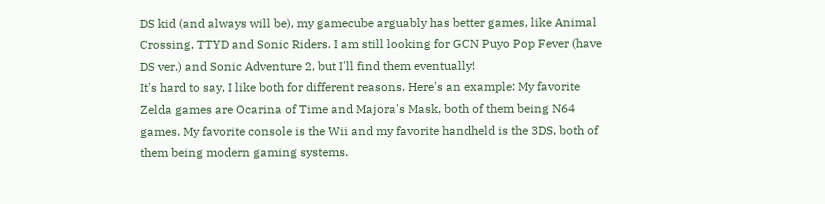DS kid (and always will be), my gamecube arguably has better games, like Animal Crossing, TTYD and Sonic Riders. I am still looking for GCN Puyo Pop Fever (have DS ver.) and Sonic Adventure 2, but I'll find them eventually!
It's hard to say, I like both for different reasons. Here's an example: My favorite Zelda games are Ocarina of Time and Majora's Mask, both of them being N64 games. My favorite console is the Wii and my favorite handheld is the 3DS, both of them being modern gaming systems.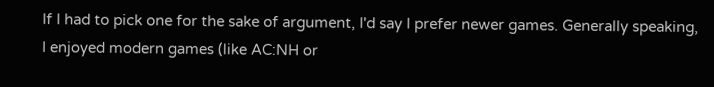If I had to pick one for the sake of argument, I'd say I prefer newer games. Generally speaking, I enjoyed modern games (like AC:NH or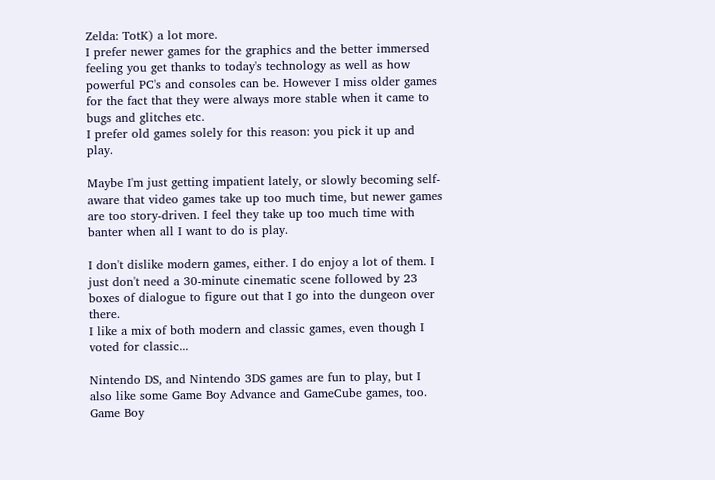Zelda: TotK) a lot more.
I prefer newer games for the graphics and the better immersed feeling you get thanks to today's technology as well as how powerful PC's and consoles can be. However I miss older games for the fact that they were always more stable when it came to bugs and glitches etc.
I prefer old games solely for this reason: you pick it up and play.

Maybe I'm just getting impatient lately, or slowly becoming self-aware that video games take up too much time, but newer games are too story-driven. I feel they take up too much time with banter when all I want to do is play.

I don't dislike modern games, either. I do enjoy a lot of them. I just don't need a 30-minute cinematic scene followed by 23 boxes of dialogue to figure out that I go into the dungeon over there.
I like a mix of both modern and classic games, even though I voted for classic...

Nintendo DS, and Nintendo 3DS games are fun to play, but I also like some Game Boy Advance and GameCube games, too.
Game Boy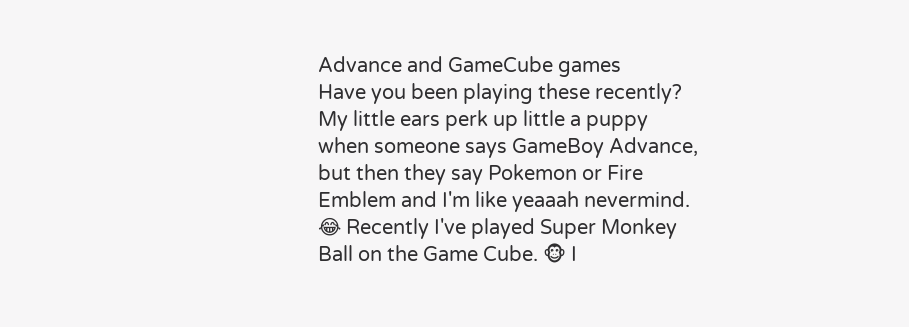Advance and GameCube games
Have you been playing these recently? My little ears perk up little a puppy  when someone says GameBoy Advance, but then they say Pokemon or Fire Emblem and I'm like yeaaah nevermind. 😂 Recently I've played Super Monkey Ball on the Game Cube. 🐵 I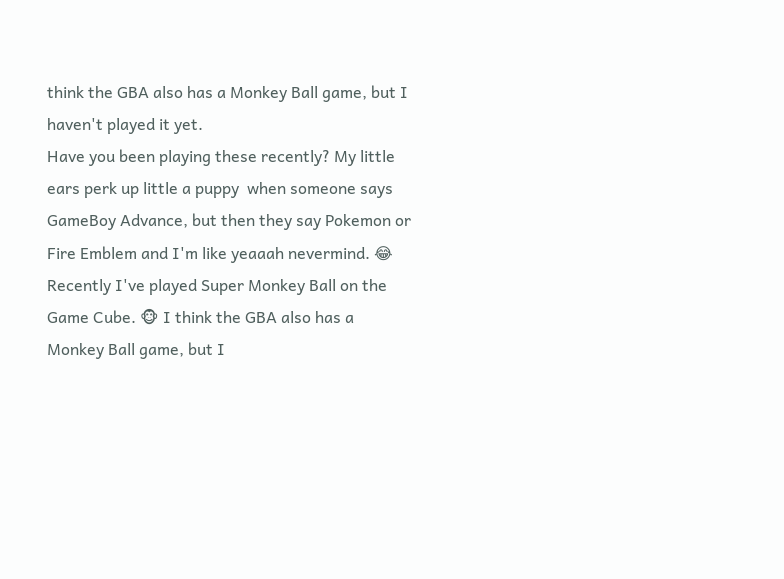think the GBA also has a Monkey Ball game, but I haven't played it yet.
Have you been playing these recently? My little ears perk up little a puppy  when someone says GameBoy Advance, but then they say Pokemon or Fire Emblem and I'm like yeaaah nevermind. 😂 Recently I've played Super Monkey Ball on the Game Cube. 🐵 I think the GBA also has a Monkey Ball game, but I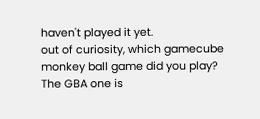haven't played it yet.
out of curiosity, which gamecube monkey ball game did you play? The GBA one is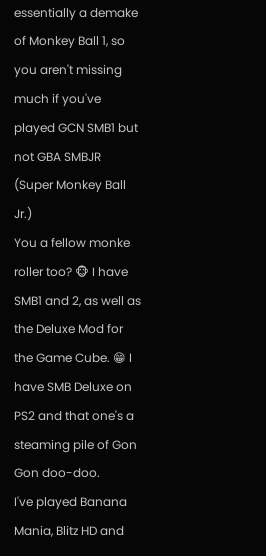essentially a demake of Monkey Ball 1, so you aren't missing much if you've played GCN SMB1 but not GBA SMBJR (Super Monkey Ball Jr.)
You a fellow monke roller too? 🐵 I have SMB1 and 2, as well as the Deluxe Mod for the Game Cube. 😁 I have SMB Deluxe on PS2 and that one's a steaming pile of Gon Gon doo-doo.
I've played Banana Mania, Blitz HD and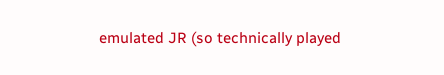emulated JR (so technically played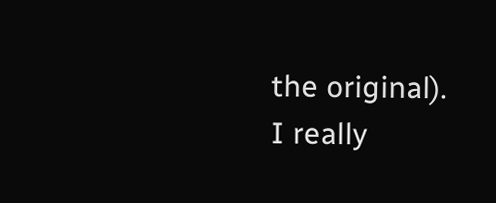the original). I really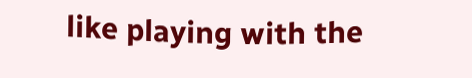like playing with the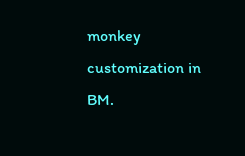monkey customization in BM.